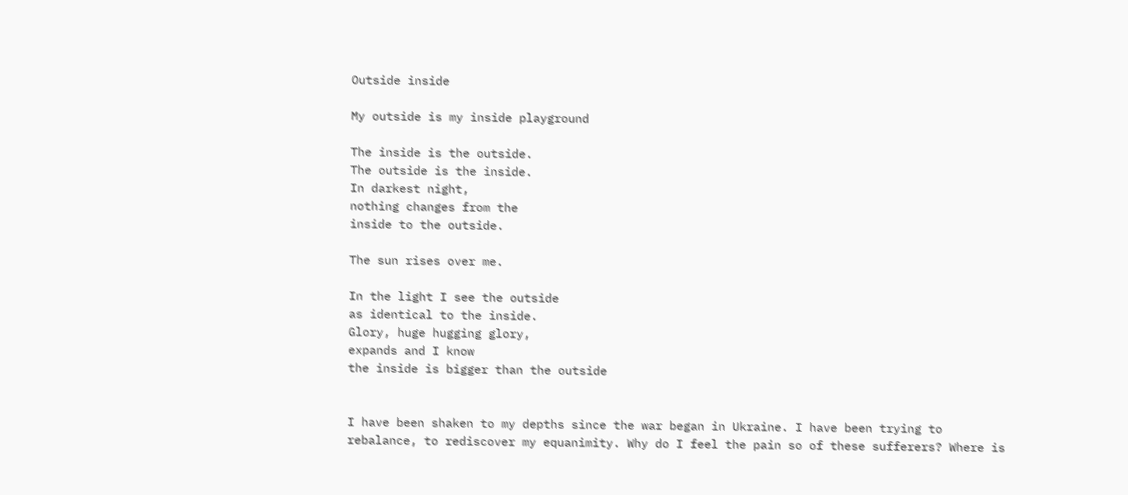Outside inside

My outside is my inside playground

The inside is the outside.
The outside is the inside.
In darkest night,
nothing changes from the
inside to the outside.

The sun rises over me.

In the light I see the outside
as identical to the inside.
Glory, huge hugging glory,
expands and I know
the inside is bigger than the outside


I have been shaken to my depths since the war began in Ukraine. I have been trying to rebalance, to rediscover my equanimity. Why do I feel the pain so of these sufferers? Where is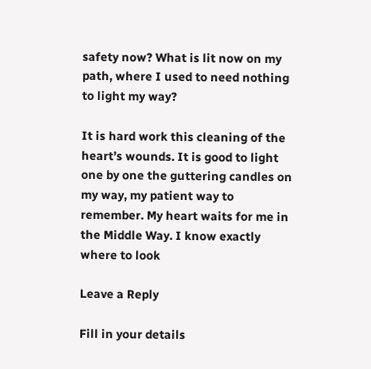safety now? What is lit now on my path, where I used to need nothing to light my way?

It is hard work this cleaning of the heart’s wounds. It is good to light one by one the guttering candles on my way, my patient way to remember. My heart waits for me in the Middle Way. I know exactly where to look

Leave a Reply

Fill in your details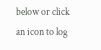below or click an icon to log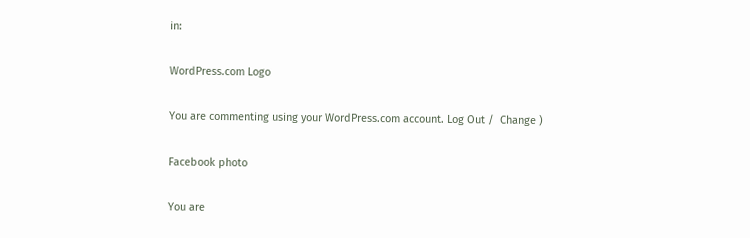in:

WordPress.com Logo

You are commenting using your WordPress.com account. Log Out /  Change )

Facebook photo

You are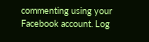commenting using your Facebook account. Log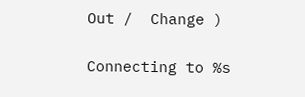Out /  Change )

Connecting to %s